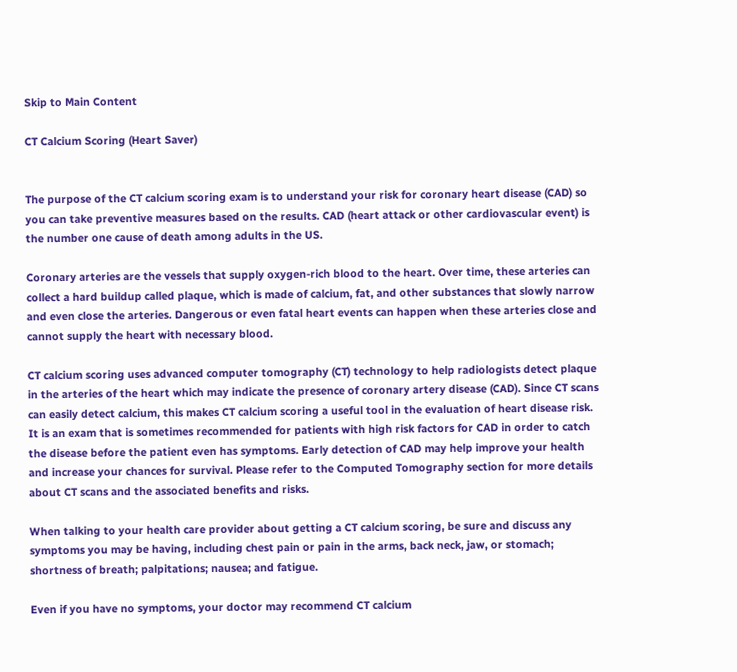Skip to Main Content

CT Calcium Scoring (Heart Saver)


The purpose of the CT calcium scoring exam is to understand your risk for coronary heart disease (CAD) so you can take preventive measures based on the results. CAD (heart attack or other cardiovascular event) is the number one cause of death among adults in the US.

Coronary arteries are the vessels that supply oxygen-rich blood to the heart. Over time, these arteries can collect a hard buildup called plaque, which is made of calcium, fat, and other substances that slowly narrow and even close the arteries. Dangerous or even fatal heart events can happen when these arteries close and cannot supply the heart with necessary blood.

CT calcium scoring uses advanced computer tomography (CT) technology to help radiologists detect plaque in the arteries of the heart which may indicate the presence of coronary artery disease (CAD). Since CT scans can easily detect calcium, this makes CT calcium scoring a useful tool in the evaluation of heart disease risk. It is an exam that is sometimes recommended for patients with high risk factors for CAD in order to catch the disease before the patient even has symptoms. Early detection of CAD may help improve your health and increase your chances for survival. Please refer to the Computed Tomography section for more details about CT scans and the associated benefits and risks.

When talking to your health care provider about getting a CT calcium scoring, be sure and discuss any symptoms you may be having, including chest pain or pain in the arms, back neck, jaw, or stomach; shortness of breath; palpitations; nausea; and fatigue.

Even if you have no symptoms, your doctor may recommend CT calcium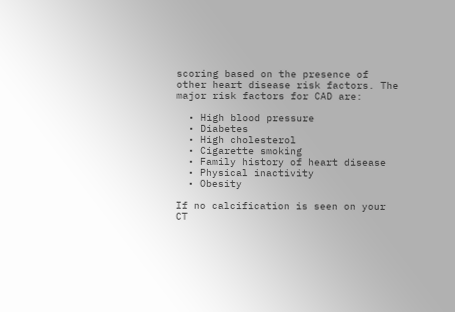scoring based on the presence of other heart disease risk factors. The major risk factors for CAD are:

  • High blood pressure
  • Diabetes
  • High cholesterol
  • Cigarette smoking
  • Family history of heart disease
  • Physical inactivity
  • Obesity

If no calcification is seen on your CT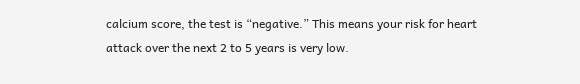calcium score, the test is “negative.” This means your risk for heart attack over the next 2 to 5 years is very low.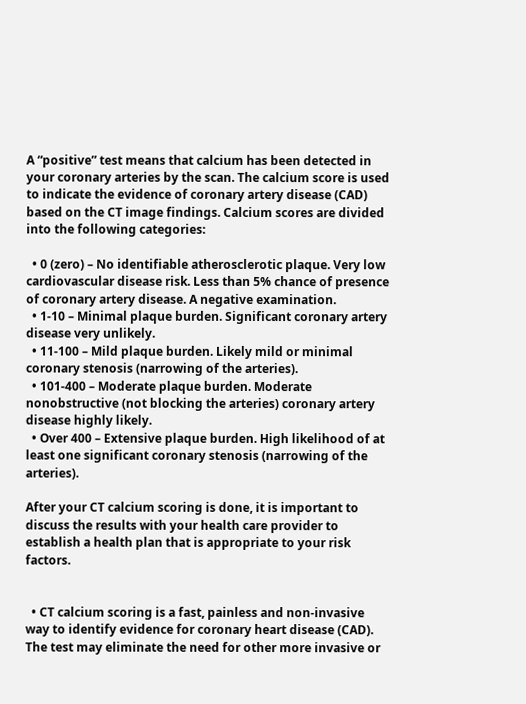A “positive” test means that calcium has been detected in your coronary arteries by the scan. The calcium score is used to indicate the evidence of coronary artery disease (CAD) based on the CT image findings. Calcium scores are divided into the following categories:

  • 0 (zero) – No identifiable atherosclerotic plaque. Very low cardiovascular disease risk. Less than 5% chance of presence of coronary artery disease. A negative examination.
  • 1-10 – Minimal plaque burden. Significant coronary artery disease very unlikely.
  • 11-100 – Mild plaque burden. Likely mild or minimal coronary stenosis (narrowing of the arteries).
  • 101-400 – Moderate plaque burden. Moderate nonobstructive (not blocking the arteries) coronary artery disease highly likely.
  • Over 400 – Extensive plaque burden. High likelihood of at least one significant coronary stenosis (narrowing of the arteries).

After your CT calcium scoring is done, it is important to discuss the results with your health care provider to establish a health plan that is appropriate to your risk factors.


  • CT calcium scoring is a fast, painless and non-invasive way to identify evidence for coronary heart disease (CAD). The test may eliminate the need for other more invasive or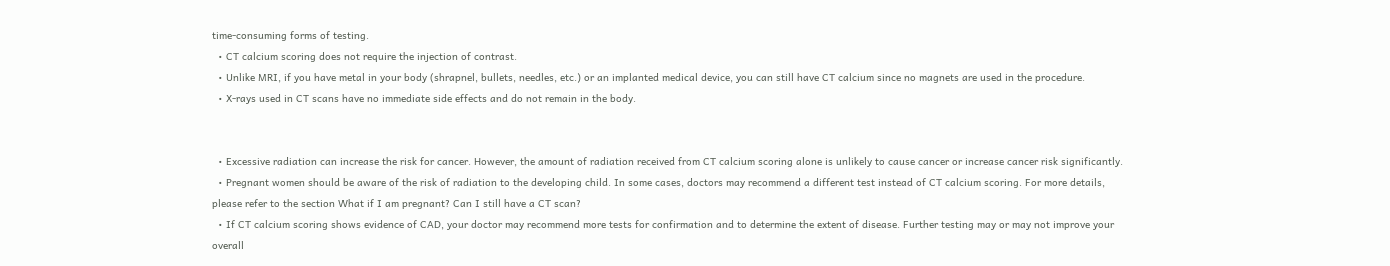time-consuming forms of testing.
  • CT calcium scoring does not require the injection of contrast.
  • Unlike MRI, if you have metal in your body (shrapnel, bullets, needles, etc.) or an implanted medical device, you can still have CT calcium since no magnets are used in the procedure.
  • X-rays used in CT scans have no immediate side effects and do not remain in the body.


  • Excessive radiation can increase the risk for cancer. However, the amount of radiation received from CT calcium scoring alone is unlikely to cause cancer or increase cancer risk significantly.
  • Pregnant women should be aware of the risk of radiation to the developing child. In some cases, doctors may recommend a different test instead of CT calcium scoring. For more details, please refer to the section What if I am pregnant? Can I still have a CT scan?
  • If CT calcium scoring shows evidence of CAD, your doctor may recommend more tests for confirmation and to determine the extent of disease. Further testing may or may not improve your overall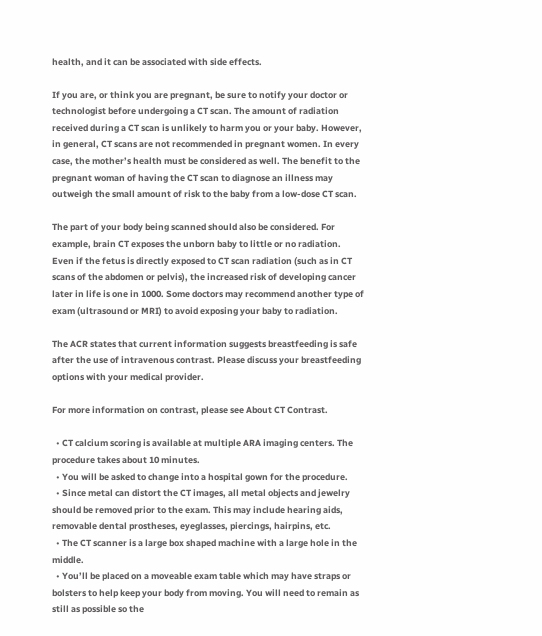health, and it can be associated with side effects.

If you are, or think you are pregnant, be sure to notify your doctor or technologist before undergoing a CT scan. The amount of radiation received during a CT scan is unlikely to harm you or your baby. However, in general, CT scans are not recommended in pregnant women. In every case, the mother’s health must be considered as well. The benefit to the pregnant woman of having the CT scan to diagnose an illness may outweigh the small amount of risk to the baby from a low-dose CT scan.

The part of your body being scanned should also be considered. For example, brain CT exposes the unborn baby to little or no radiation. Even if the fetus is directly exposed to CT scan radiation (such as in CT scans of the abdomen or pelvis), the increased risk of developing cancer later in life is one in 1000. Some doctors may recommend another type of exam (ultrasound or MRI) to avoid exposing your baby to radiation.

The ACR states that current information suggests breastfeeding is safe after the use of intravenous contrast. Please discuss your breastfeeding options with your medical provider.

For more information on contrast, please see About CT Contrast.

  • CT calcium scoring is available at multiple ARA imaging centers. The procedure takes about 10 minutes.
  • You will be asked to change into a hospital gown for the procedure.
  • Since metal can distort the CT images, all metal objects and jewelry should be removed prior to the exam. This may include hearing aids, removable dental prostheses, eyeglasses, piercings, hairpins, etc.
  • The CT scanner is a large box shaped machine with a large hole in the middle.
  • You’ll be placed on a moveable exam table which may have straps or bolsters to help keep your body from moving. You will need to remain as still as possible so the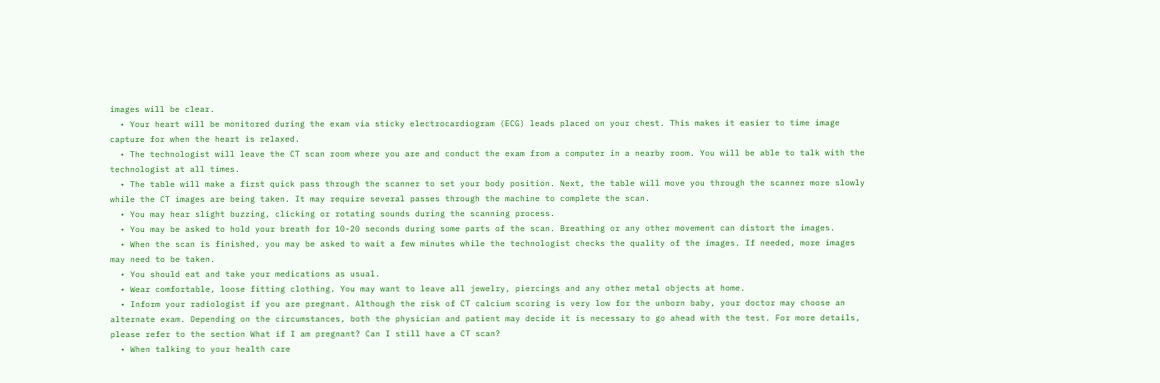images will be clear.
  • Your heart will be monitored during the exam via sticky electrocardiogram (ECG) leads placed on your chest. This makes it easier to time image capture for when the heart is relaxed.
  • The technologist will leave the CT scan room where you are and conduct the exam from a computer in a nearby room. You will be able to talk with the technologist at all times.
  • The table will make a first quick pass through the scanner to set your body position. Next, the table will move you through the scanner more slowly while the CT images are being taken. It may require several passes through the machine to complete the scan.
  • You may hear slight buzzing, clicking or rotating sounds during the scanning process.
  • You may be asked to hold your breath for 10-20 seconds during some parts of the scan. Breathing or any other movement can distort the images.
  • When the scan is finished, you may be asked to wait a few minutes while the technologist checks the quality of the images. If needed, more images may need to be taken.
  • You should eat and take your medications as usual.
  • Wear comfortable, loose fitting clothing. You may want to leave all jewelry, piercings and any other metal objects at home.
  • Inform your radiologist if you are pregnant. Although the risk of CT calcium scoring is very low for the unborn baby, your doctor may choose an alternate exam. Depending on the circumstances, both the physician and patient may decide it is necessary to go ahead with the test. For more details, please refer to the section What if I am pregnant? Can I still have a CT scan?
  • When talking to your health care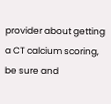provider about getting a CT calcium scoring, be sure and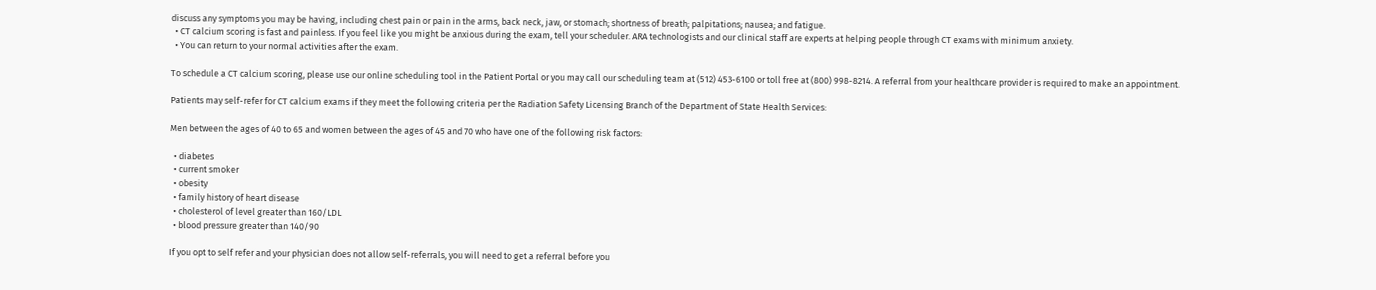discuss any symptoms you may be having, including chest pain or pain in the arms, back neck, jaw, or stomach; shortness of breath; palpitations; nausea; and fatigue.
  • CT calcium scoring is fast and painless. If you feel like you might be anxious during the exam, tell your scheduler. ARA technologists and our clinical staff are experts at helping people through CT exams with minimum anxiety.
  • You can return to your normal activities after the exam.

To schedule a CT calcium scoring, please use our online scheduling tool in the Patient Portal or you may call our scheduling team at (512) 453-6100 or toll free at (800) 998-8214. A referral from your healthcare provider is required to make an appointment.

Patients may self-refer for CT calcium exams if they meet the following criteria per the Radiation Safety Licensing Branch of the Department of State Health Services:

Men between the ages of 40 to 65 and women between the ages of 45 and 70 who have one of the following risk factors:

  • diabetes
  • current smoker
  • obesity
  • family history of heart disease
  • cholesterol of level greater than 160/LDL
  • blood pressure greater than 140/90

If you opt to self refer and your physician does not allow self-referrals, you will need to get a referral before you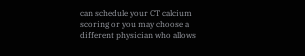can schedule your CT calcium scoring or you may choose a different physician who allows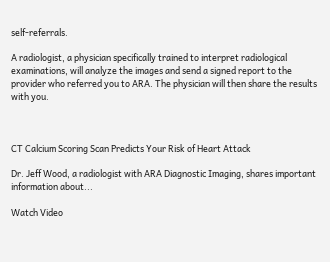self-referrals.

A radiologist, a physician specifically trained to interpret radiological examinations, will analyze the images and send a signed report to the provider who referred you to ARA. The physician will then share the results with you.



CT Calcium Scoring Scan Predicts Your Risk of Heart Attack

Dr. Jeff Wood, a radiologist with ARA Diagnostic Imaging, shares important information about...

Watch Video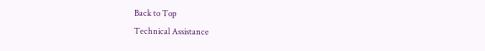Back to Top
Technical Assistance